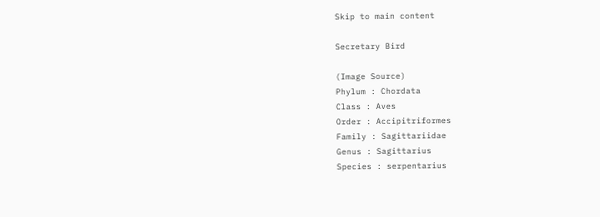Skip to main content

Secretary Bird

(Image Source)
Phylum : Chordata
Class : Aves
Order : Accipitriformes
Family : Sagittariidae
Genus : Sagittarius
Species : serpentarius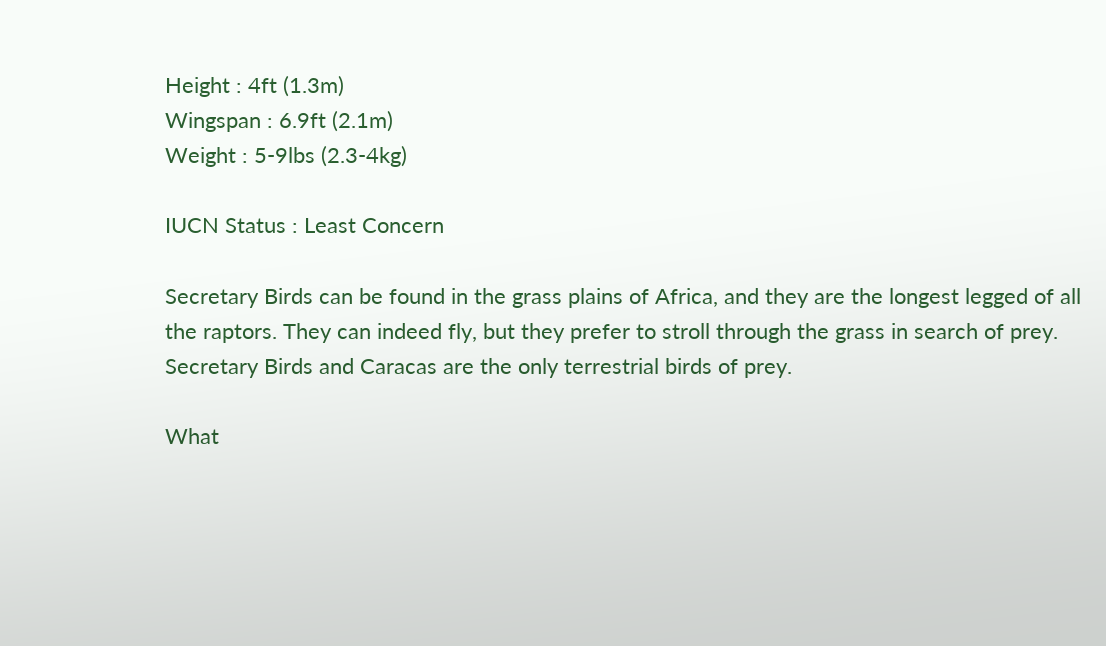Height : 4ft (1.3m)
Wingspan : 6.9ft (2.1m)
Weight : 5-9lbs (2.3-4kg)

IUCN Status : Least Concern

Secretary Birds can be found in the grass plains of Africa, and they are the longest legged of all the raptors. They can indeed fly, but they prefer to stroll through the grass in search of prey. Secretary Birds and Caracas are the only terrestrial birds of prey.

What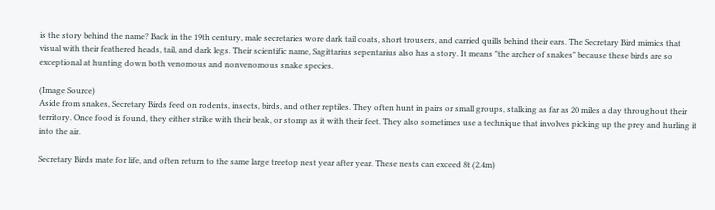is the story behind the name? Back in the 19th century, male secretaries wore dark tail coats, short trousers, and carried quills behind their ears. The Secretary Bird mimics that visual with their feathered heads, tail, and dark legs. Their scientific name, Sagittarius sepentarius also has a story. It means "the archer of snakes" because these birds are so exceptional at hunting down both venomous and nonvenomous snake species.

(Image Source)
Aside from snakes, Secretary Birds feed on rodents, insects, birds, and other reptiles. They often hunt in pairs or small groups, stalking as far as 20 miles a day throughout their territory. Once food is found, they either strike with their beak, or stomp as it with their feet. They also sometimes use a technique that involves picking up the prey and hurling it into the air.

Secretary Birds mate for life, and often return to the same large treetop nest year after year. These nests can exceed 8t (2.4m)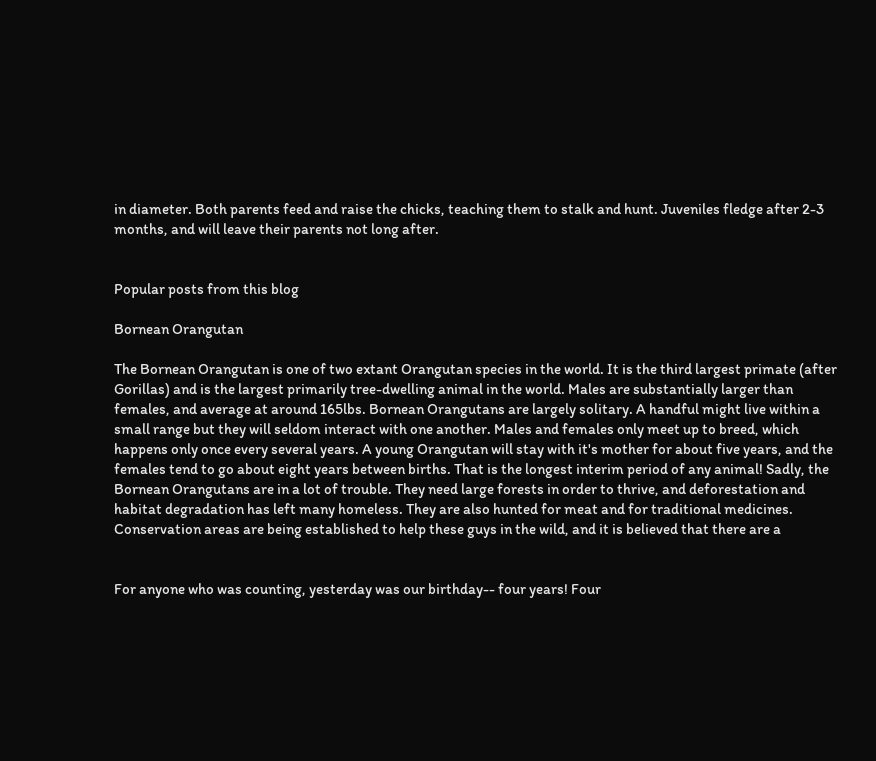in diameter. Both parents feed and raise the chicks, teaching them to stalk and hunt. Juveniles fledge after 2-3 months, and will leave their parents not long after.


Popular posts from this blog

Bornean Orangutan

The Bornean Orangutan is one of two extant Orangutan species in the world. It is the third largest primate (after Gorillas) and is the largest primarily tree-dwelling animal in the world. Males are substantially larger than females, and average at around 165lbs. Bornean Orangutans are largely solitary. A handful might live within a small range but they will seldom interact with one another. Males and females only meet up to breed, which happens only once every several years. A young Orangutan will stay with it's mother for about five years, and the females tend to go about eight years between births. That is the longest interim period of any animal! Sadly, the Bornean Orangutans are in a lot of trouble. They need large forests in order to thrive, and deforestation and habitat degradation has left many homeless. They are also hunted for meat and for traditional medicines. Conservation areas are being established to help these guys in the wild, and it is believed that there are a


For anyone who was counting, yesterday was our birthday-- four years! Four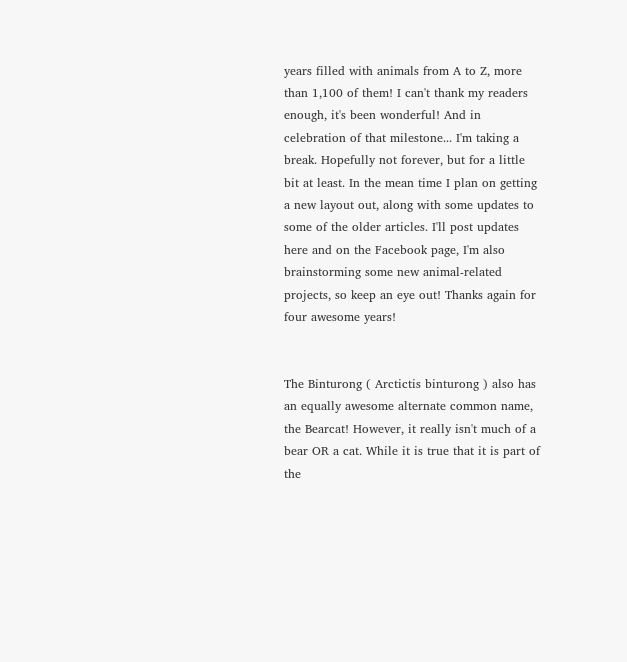years filled with animals from A to Z, more than 1,100 of them! I can't thank my readers enough, it's been wonderful! And in celebration of that milestone... I'm taking a break. Hopefully not forever, but for a little bit at least. In the mean time I plan on getting a new layout out, along with some updates to some of the older articles. I'll post updates here and on the Facebook page, I'm also brainstorming some new animal-related projects, so keep an eye out! Thanks again for four awesome years!


The Binturong ( Arctictis binturong ) also has an equally awesome alternate common name, the Bearcat! However, it really isn't much of a bear OR a cat. While it is true that it is part of the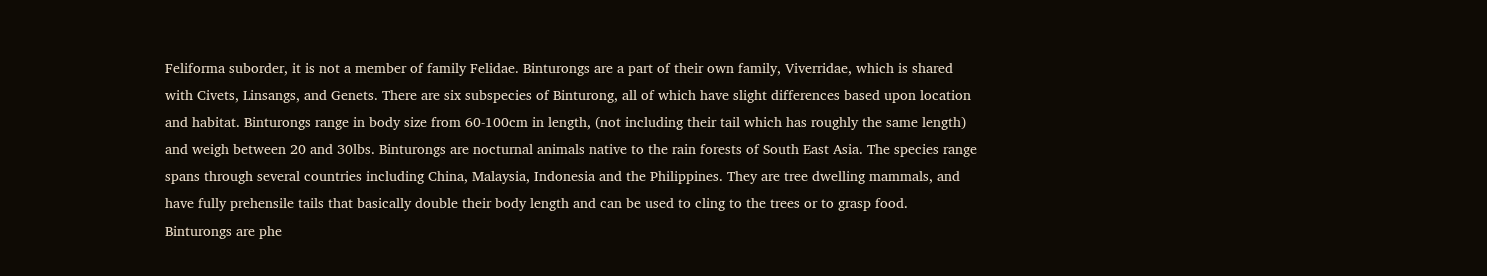Feliforma suborder, it is not a member of family Felidae. Binturongs are a part of their own family, Viverridae, which is shared with Civets, Linsangs, and Genets. There are six subspecies of Binturong, all of which have slight differences based upon location and habitat. Binturongs range in body size from 60-100cm in length, (not including their tail which has roughly the same length) and weigh between 20 and 30lbs. Binturongs are nocturnal animals native to the rain forests of South East Asia. The species range spans through several countries including China, Malaysia, Indonesia and the Philippines. They are tree dwelling mammals, and have fully prehensile tails that basically double their body length and can be used to cling to the trees or to grasp food. Binturongs are phe